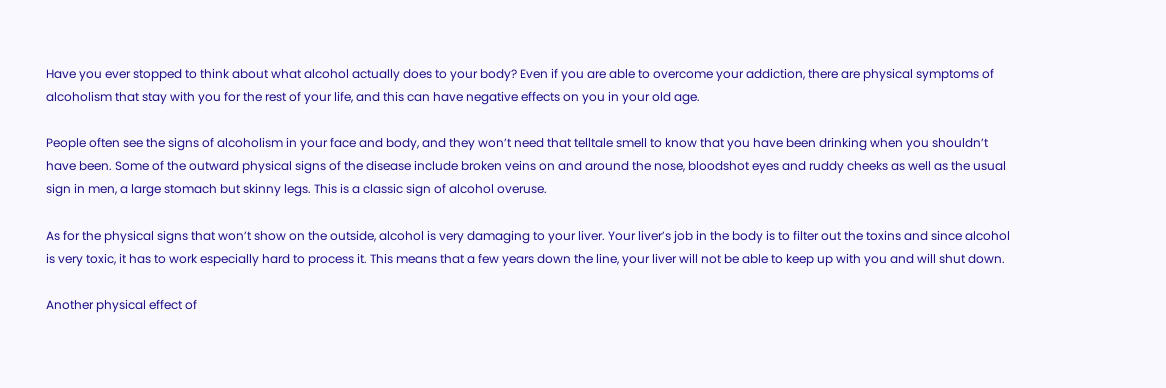Have you ever stopped to think about what alcohol actually does to your body? Even if you are able to overcome your addiction, there are physical symptoms of alcoholism that stay with you for the rest of your life, and this can have negative effects on you in your old age.

People often see the signs of alcoholism in your face and body, and they won’t need that telltale smell to know that you have been drinking when you shouldn’t have been. Some of the outward physical signs of the disease include broken veins on and around the nose, bloodshot eyes and ruddy cheeks as well as the usual sign in men, a large stomach but skinny legs. This is a classic sign of alcohol overuse.

As for the physical signs that won’t show on the outside, alcohol is very damaging to your liver. Your liver’s job in the body is to filter out the toxins and since alcohol is very toxic, it has to work especially hard to process it. This means that a few years down the line, your liver will not be able to keep up with you and will shut down.

Another physical effect of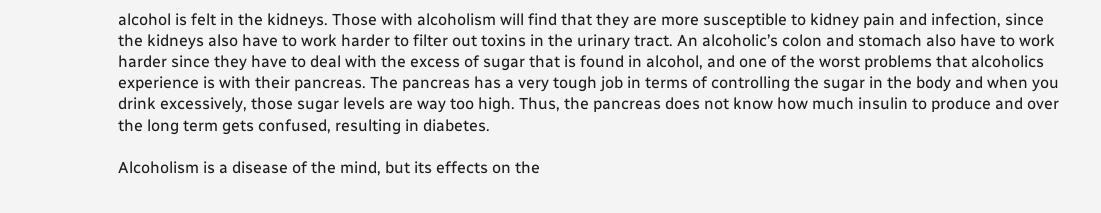alcohol is felt in the kidneys. Those with alcoholism will find that they are more susceptible to kidney pain and infection, since the kidneys also have to work harder to filter out toxins in the urinary tract. An alcoholic’s colon and stomach also have to work harder since they have to deal with the excess of sugar that is found in alcohol, and one of the worst problems that alcoholics experience is with their pancreas. The pancreas has a very tough job in terms of controlling the sugar in the body and when you drink excessively, those sugar levels are way too high. Thus, the pancreas does not know how much insulin to produce and over the long term gets confused, resulting in diabetes.

Alcoholism is a disease of the mind, but its effects on the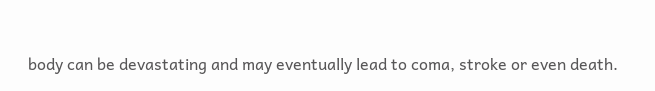body can be devastating and may eventually lead to coma, stroke or even death.